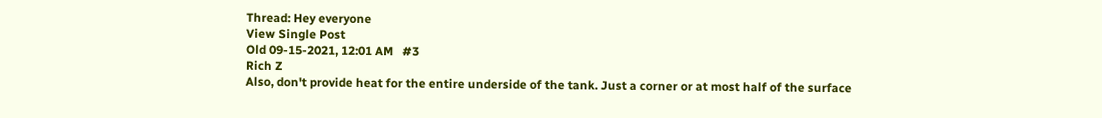Thread: Hey everyone
View Single Post
Old 09-15-2021, 12:01 AM   #3
Rich Z
Also, don't provide heat for the entire underside of the tank. Just a corner or at most half of the surface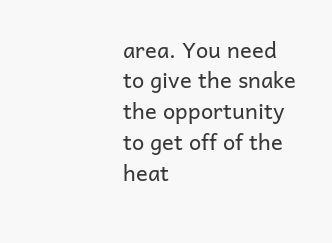area. You need to give the snake the opportunity to get off of the heat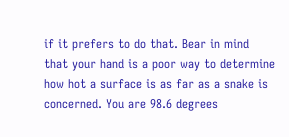if it prefers to do that. Bear in mind that your hand is a poor way to determine how hot a surface is as far as a snake is concerned. You are 98.6 degrees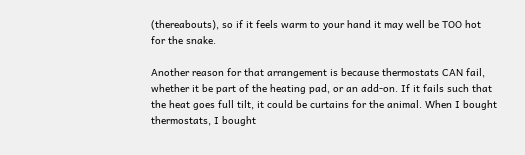(thereabouts), so if it feels warm to your hand it may well be TOO hot for the snake.

Another reason for that arrangement is because thermostats CAN fail, whether it be part of the heating pad, or an add-on. If it fails such that the heat goes full tilt, it could be curtains for the animal. When I bought thermostats, I bought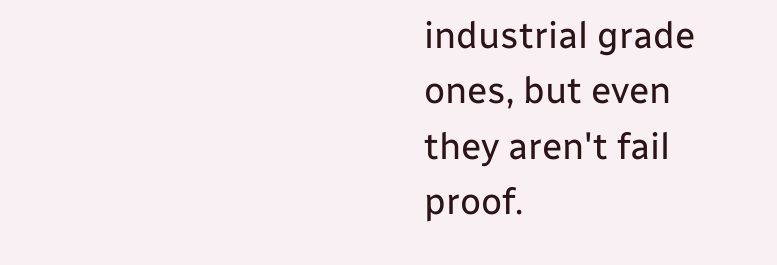industrial grade ones, but even they aren't fail proof.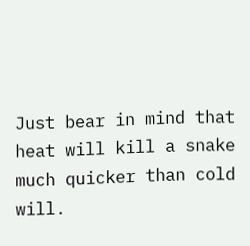Just bear in mind that heat will kill a snake much quicker than cold will.